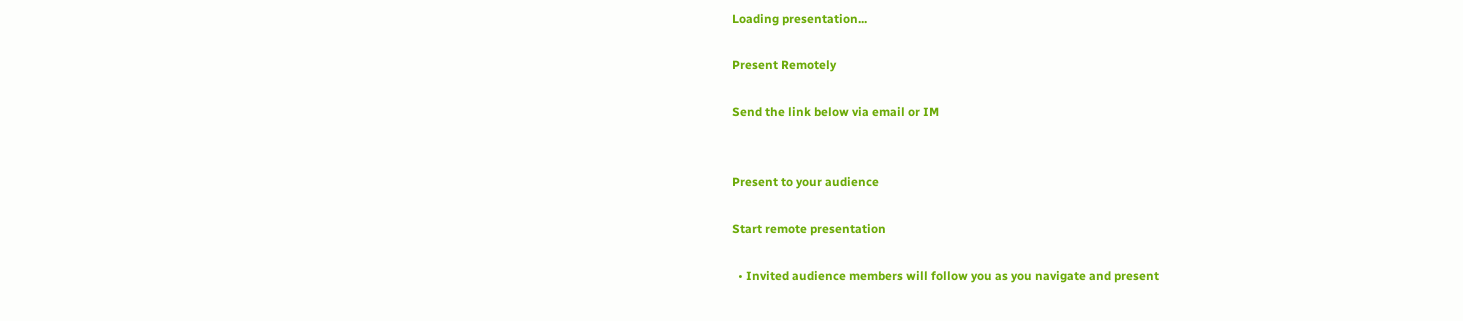Loading presentation...

Present Remotely

Send the link below via email or IM


Present to your audience

Start remote presentation

  • Invited audience members will follow you as you navigate and present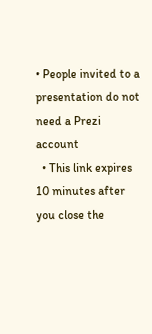• People invited to a presentation do not need a Prezi account
  • This link expires 10 minutes after you close the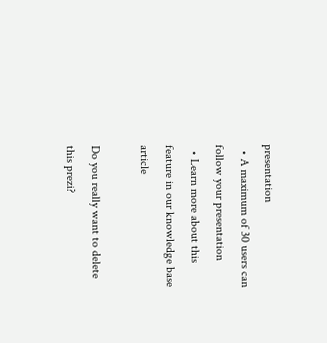presentation
  • A maximum of 30 users can follow your presentation
  • Learn more about this feature in our knowledge base article

Do you really want to delete this prezi?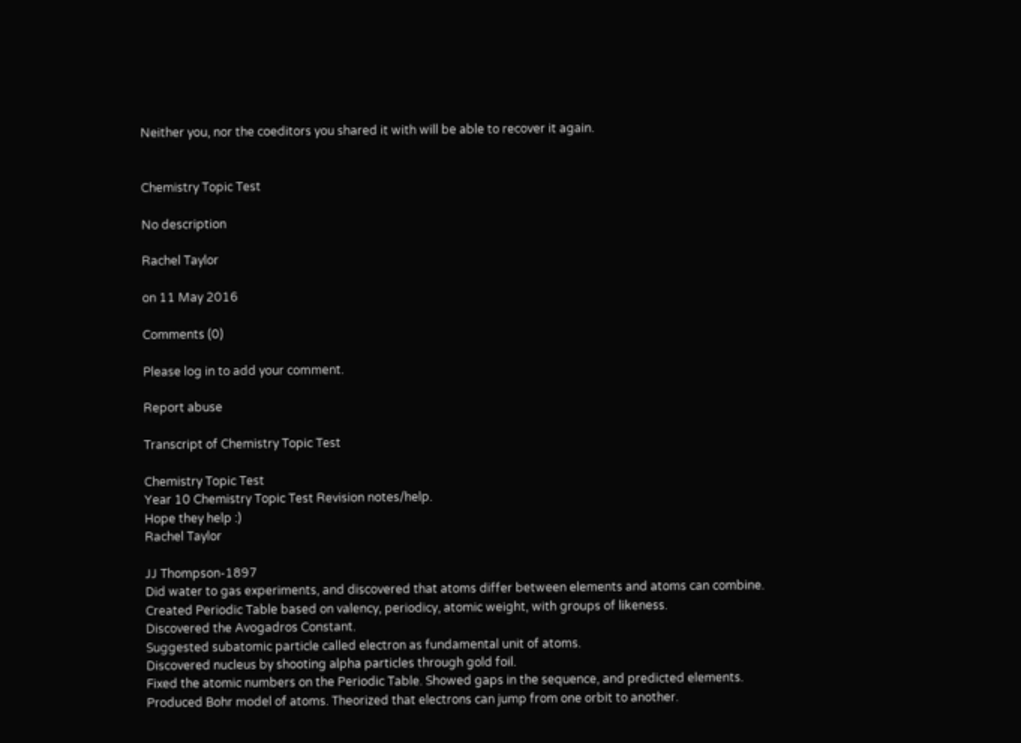Neither you, nor the coeditors you shared it with will be able to recover it again.


Chemistry Topic Test

No description

Rachel Taylor

on 11 May 2016

Comments (0)

Please log in to add your comment.

Report abuse

Transcript of Chemistry Topic Test

Chemistry Topic Test
Year 10 Chemistry Topic Test Revision notes/help.
Hope they help :)
Rachel Taylor

JJ Thompson-1897
Did water to gas experiments, and discovered that atoms differ between elements and atoms can combine.
Created Periodic Table based on valency, periodicy, atomic weight, with groups of likeness.
Discovered the Avogadros Constant.
Suggested subatomic particle called electron as fundamental unit of atoms.
Discovered nucleus by shooting alpha particles through gold foil.
Fixed the atomic numbers on the Periodic Table. Showed gaps in the sequence, and predicted elements.
Produced Bohr model of atoms. Theorized that electrons can jump from one orbit to another.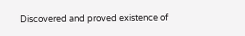Discovered and proved existence of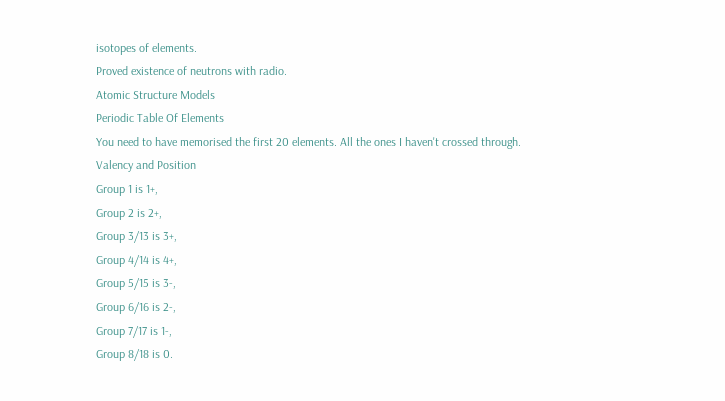isotopes of elements.
Proved existence of neutrons with radio.
Atomic Structure Models
Periodic Table Of Elements
You need to have memorised the first 20 elements. All the ones I haven't crossed through.
Valency and Position
Group 1 is 1+,
Group 2 is 2+,
Group 3/13 is 3+,
Group 4/14 is 4+,
Group 5/15 is 3-,
Group 6/16 is 2-,
Group 7/17 is 1-,
Group 8/18 is 0.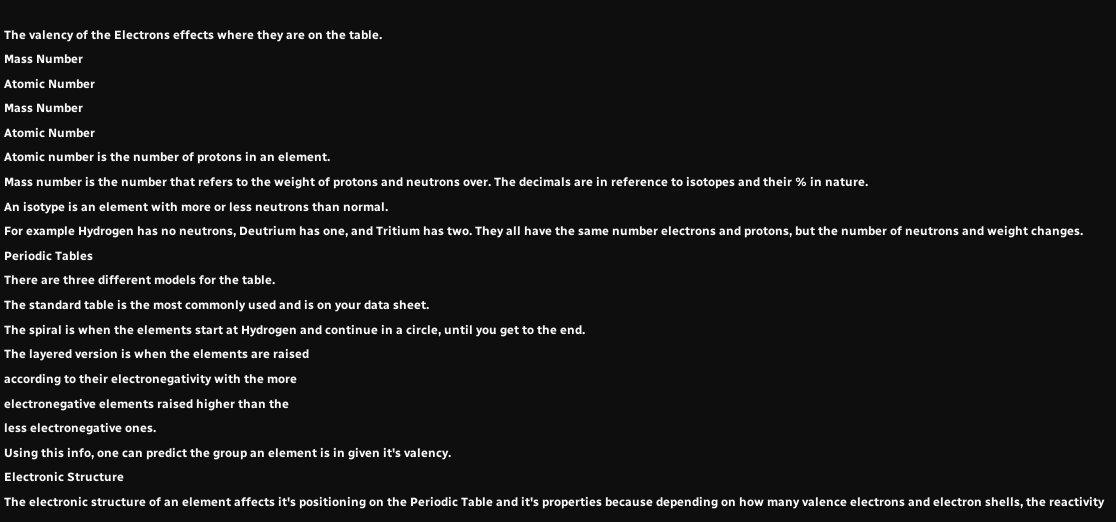The valency of the Electrons effects where they are on the table.
Mass Number
Atomic Number
Mass Number
Atomic Number
Atomic number is the number of protons in an element.
Mass number is the number that refers to the weight of protons and neutrons over. The decimals are in reference to isotopes and their % in nature.
An isotype is an element with more or less neutrons than normal.
For example Hydrogen has no neutrons, Deutrium has one, and Tritium has two. They all have the same number electrons and protons, but the number of neutrons and weight changes.
Periodic Tables
There are three different models for the table.
The standard table is the most commonly used and is on your data sheet.
The spiral is when the elements start at Hydrogen and continue in a circle, until you get to the end.
The layered version is when the elements are raised
according to their electronegativity with the more
electronegative elements raised higher than the
less electronegative ones.
Using this info, one can predict the group an element is in given it's valency.
Electronic Structure
The electronic structure of an element affects it's positioning on the Periodic Table and it's properties because depending on how many valence electrons and electron shells, the reactivity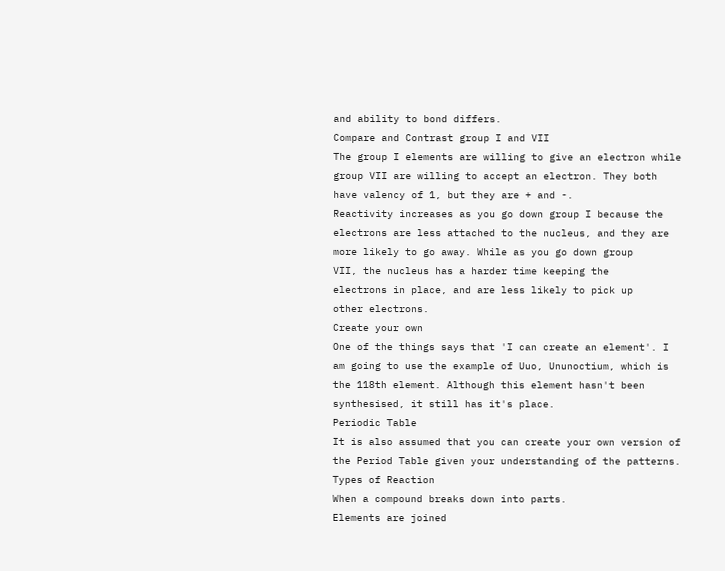and ability to bond differs.
Compare and Contrast group I and VII
The group I elements are willing to give an electron while group VII are willing to accept an electron. They both have valency of 1, but they are + and -.
Reactivity increases as you go down group I because the
electrons are less attached to the nucleus, and they are
more likely to go away. While as you go down group
VII, the nucleus has a harder time keeping the
electrons in place, and are less likely to pick up
other electrons.
Create your own
One of the things says that 'I can create an element'. I am going to use the example of Uuo, Ununoctium, which is the 118th element. Although this element hasn't been synthesised, it still has it's place.
Periodic Table
It is also assumed that you can create your own version of the Period Table given your understanding of the patterns.
Types of Reaction
When a compound breaks down into parts.
Elements are joined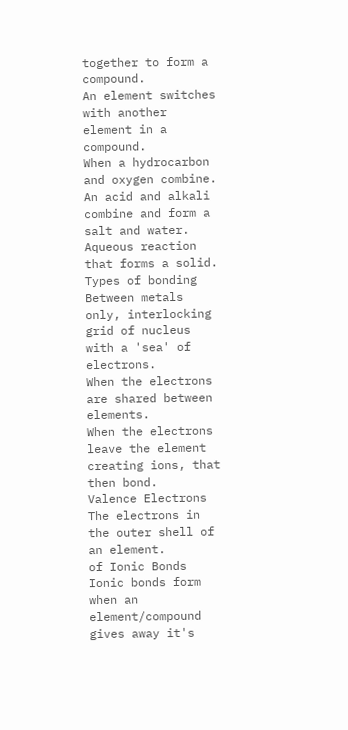together to form a compound.
An element switches with another element in a compound.
When a hydrocarbon and oxygen combine.
An acid and alkali combine and form a salt and water.
Aqueous reaction that forms a solid.
Types of bonding
Between metals only, interlocking grid of nucleus with a 'sea' of electrons.
When the electrons are shared between elements.
When the electrons leave the element creating ions, that then bond.
Valence Electrons
The electrons in the outer shell of an element.
of Ionic Bonds
Ionic bonds form when an element/compound gives away it's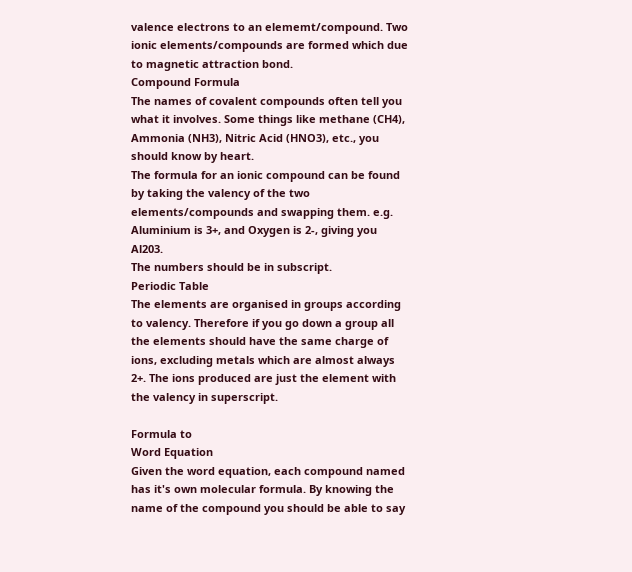valence electrons to an elememt/compound. Two ionic elements/compounds are formed which due to magnetic attraction bond.
Compound Formula
The names of covalent compounds often tell you what it involves. Some things like methane (CH4), Ammonia (NH3), Nitric Acid (HNO3), etc., you should know by heart.
The formula for an ionic compound can be found by taking the valency of the two elements/compounds and swapping them. e.g. Aluminium is 3+, and Oxygen is 2-, giving you Al203.
The numbers should be in subscript.
Periodic Table
The elements are organised in groups according to valency. Therefore if you go down a group all the elements should have the same charge of ions, excluding metals which are almost always 2+. The ions produced are just the element with the valency in superscript.

Formula to
Word Equation
Given the word equation, each compound named has it's own molecular formula. By knowing the name of the compound you should be able to say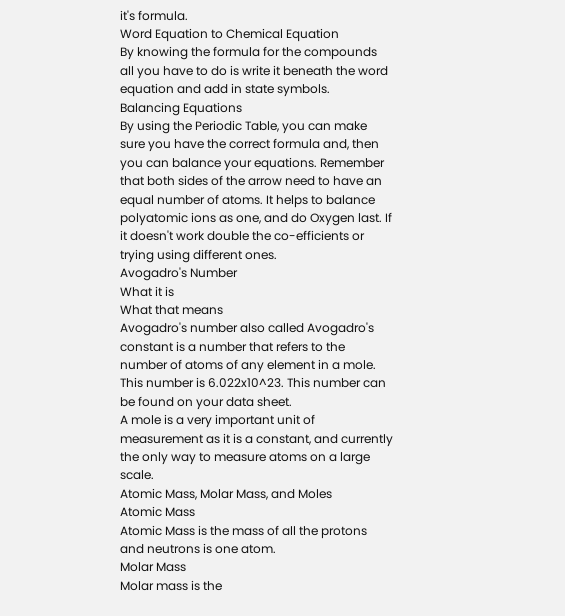it's formula.
Word Equation to Chemical Equation
By knowing the formula for the compounds all you have to do is write it beneath the word equation and add in state symbols.
Balancing Equations
By using the Periodic Table, you can make sure you have the correct formula and, then you can balance your equations. Remember that both sides of the arrow need to have an equal number of atoms. It helps to balance polyatomic ions as one, and do Oxygen last. If it doesn't work double the co-efficients or trying using different ones.
Avogadro's Number
What it is
What that means
Avogadro's number also called Avogadro's constant is a number that refers to the number of atoms of any element in a mole. This number is 6.022x10^23. This number can be found on your data sheet.
A mole is a very important unit of measurement as it is a constant, and currently the only way to measure atoms on a large scale.
Atomic Mass, Molar Mass, and Moles
Atomic Mass
Atomic Mass is the mass of all the protons and neutrons is one atom.
Molar Mass
Molar mass is the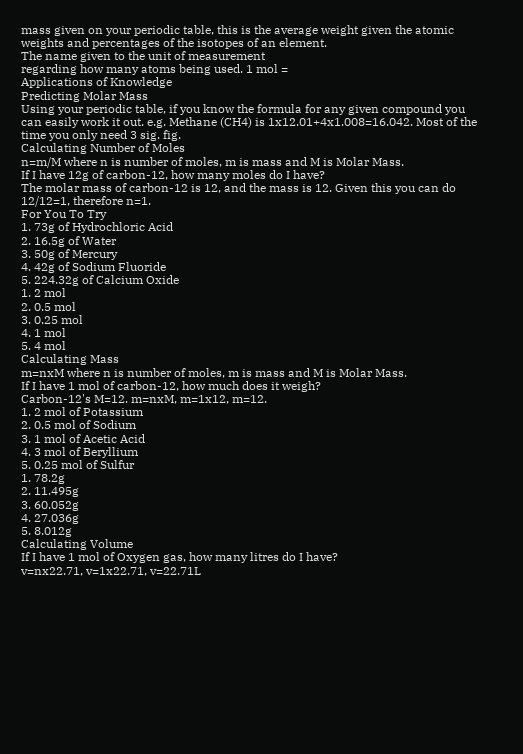mass given on your periodic table, this is the average weight given the atomic weights and percentages of the isotopes of an element.
The name given to the unit of measurement
regarding how many atoms being used. 1 mol =
Applications of Knowledge
Predicting Molar Mass
Using your periodic table, if you know the formula for any given compound you can easily work it out. e.g. Methane (CH4) is 1x12.01+4x1.008=16.042. Most of the time you only need 3 sig. fig.
Calculating Number of Moles
n=m/M where n is number of moles, m is mass and M is Molar Mass.
If I have 12g of carbon-12, how many moles do I have?
The molar mass of carbon-12 is 12, and the mass is 12. Given this you can do 12/12=1, therefore n=1.
For You To Try
1. 73g of Hydrochloric Acid
2. 16.5g of Water
3. 50g of Mercury
4. 42g of Sodium Fluoride
5. 224.32g of Calcium Oxide
1. 2 mol
2. 0.5 mol
3. 0.25 mol
4. 1 mol
5. 4 mol
Calculating Mass
m=nxM where n is number of moles, m is mass and M is Molar Mass.
If I have 1 mol of carbon-12, how much does it weigh?
Carbon-12's M=12. m=nxM, m=1x12, m=12.
1. 2 mol of Potassium
2. 0.5 mol of Sodium
3. 1 mol of Acetic Acid
4. 3 mol of Beryllium
5. 0.25 mol of Sulfur
1. 78.2g
2. 11.495g
3. 60.052g
4. 27.036g
5. 8.012g
Calculating Volume
If I have 1 mol of Oxygen gas, how many litres do I have?
v=nx22.71, v=1x22.71, v=22.71L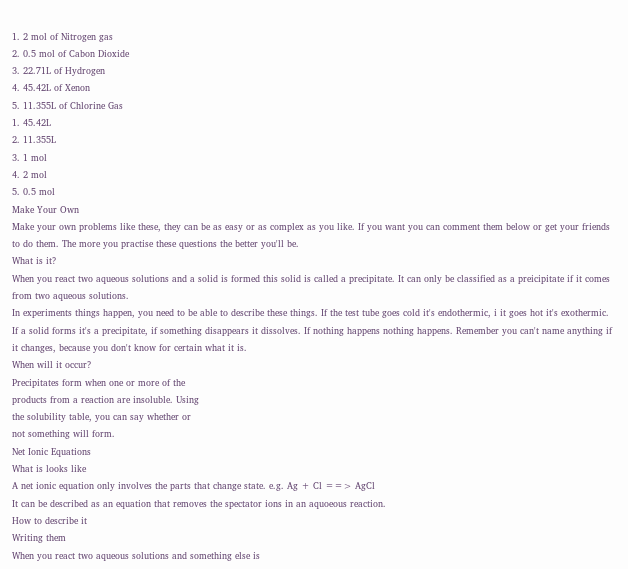1. 2 mol of Nitrogen gas
2. 0.5 mol of Cabon Dioxide
3. 22.71L of Hydrogen
4. 45.42L of Xenon
5. 11.355L of Chlorine Gas
1. 45.42L
2. 11.355L
3. 1 mol
4. 2 mol
5. 0.5 mol
Make Your Own
Make your own problems like these, they can be as easy or as complex as you like. If you want you can comment them below or get your friends to do them. The more you practise these questions the better you'll be.
What is it?
When you react two aqueous solutions and a solid is formed this solid is called a precipitate. It can only be classified as a preicipitate if it comes from two aqueous solutions.
In experiments things happen, you need to be able to describe these things. If the test tube goes cold it's endothermic, i it goes hot it's exothermic. If a solid forms it's a precipitate, if something disappears it dissolves. If nothing happens nothing happens. Remember you can't name anything if it changes, because you don't know for certain what it is.
When will it occur?
Precipitates form when one or more of the
products from a reaction are insoluble. Using
the solubility table, you can say whether or
not something will form.
Net Ionic Equations
What is looks like
A net ionic equation only involves the parts that change state. e.g. Ag + Cl ==> AgCl
It can be described as an equation that removes the spectator ions in an aquoeous reaction.
How to describe it
Writing them
When you react two aqueous solutions and something else is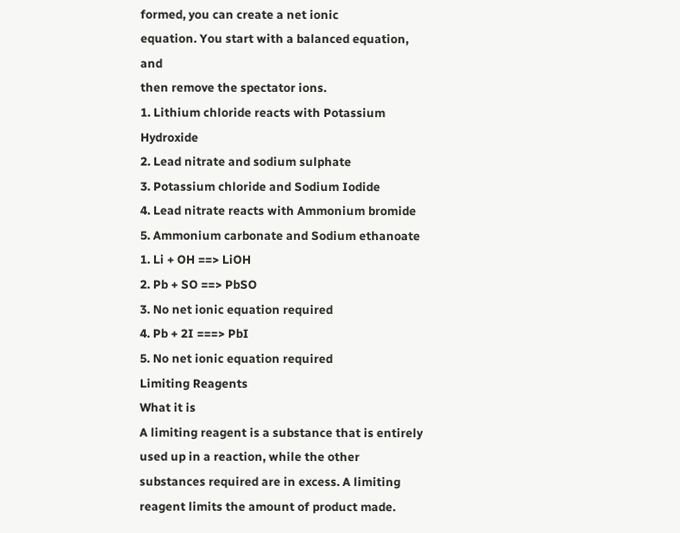formed, you can create a net ionic
equation. You start with a balanced equation, and
then remove the spectator ions.
1. Lithium chloride reacts with Potassium Hydroxide
2. Lead nitrate and sodium sulphate
3. Potassium chloride and Sodium Iodide
4. Lead nitrate reacts with Ammonium bromide
5. Ammonium carbonate and Sodium ethanoate
1. Li + OH ==> LiOH
2. Pb + SO ==> PbSO
3. No net ionic equation required
4. Pb + 2I ===> PbI
5. No net ionic equation required
Limiting Reagents
What it is
A limiting reagent is a substance that is entirely used up in a reaction, while the other substances required are in excess. A limiting reagent limits the amount of product made.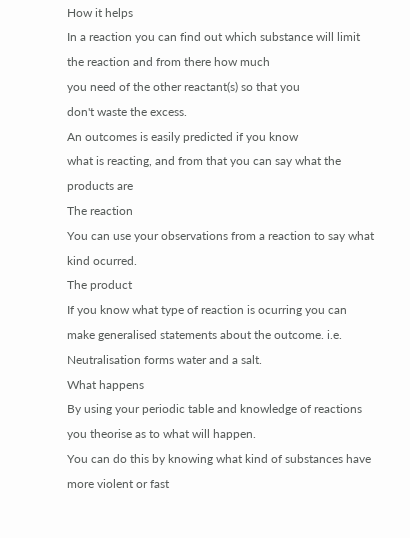How it helps
In a reaction you can find out which substance will limit the reaction and from there how much
you need of the other reactant(s) so that you
don't waste the excess.
An outcomes is easily predicted if you know
what is reacting, and from that you can say what the products are
The reaction
You can use your observations from a reaction to say what kind ocurred.
The product
If you know what type of reaction is ocurring you can make generalised statements about the outcome. i.e. Neutralisation forms water and a salt.
What happens
By using your periodic table and knowledge of reactions you theorise as to what will happen.
You can do this by knowing what kind of substances have more violent or fast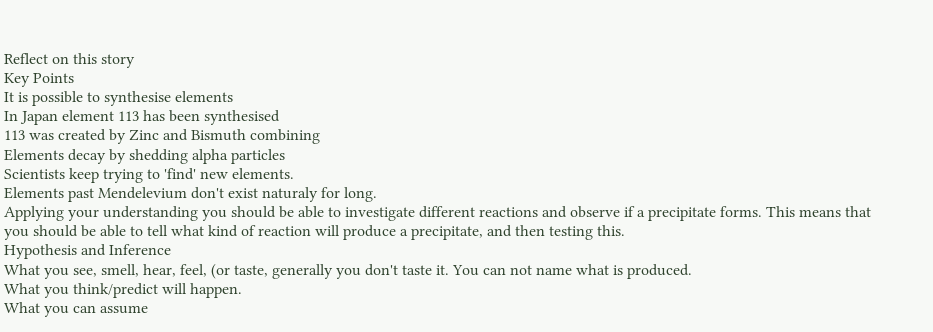Reflect on this story
Key Points
It is possible to synthesise elements
In Japan element 113 has been synthesised
113 was created by Zinc and Bismuth combining
Elements decay by shedding alpha particles
Scientists keep trying to 'find' new elements.
Elements past Mendelevium don't exist naturaly for long.
Applying your understanding you should be able to investigate different reactions and observe if a precipitate forms. This means that you should be able to tell what kind of reaction will produce a precipitate, and then testing this.
Hypothesis and Inference
What you see, smell, hear, feel, (or taste, generally you don't taste it. You can not name what is produced.
What you think/predict will happen.
What you can assume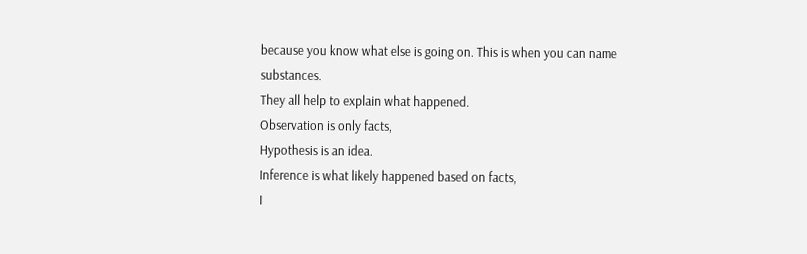because you know what else is going on. This is when you can name substances.
They all help to explain what happened.
Observation is only facts,
Hypothesis is an idea.
Inference is what likely happened based on facts,
I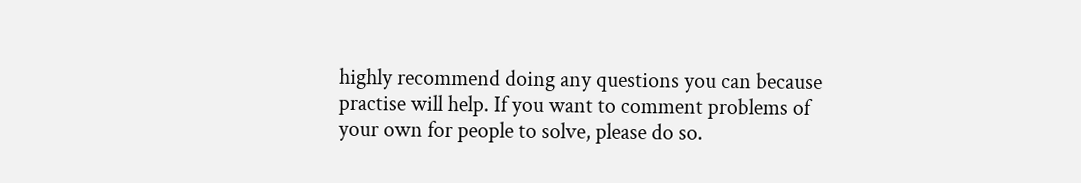highly recommend doing any questions you can because practise will help. If you want to comment problems of your own for people to solve, please do so.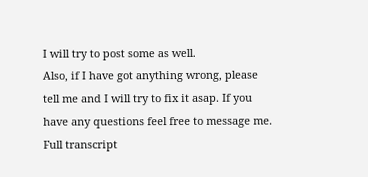I will try to post some as well.
Also, if I have got anything wrong, please tell me and I will try to fix it asap. If you have any questions feel free to message me.
Full transcript